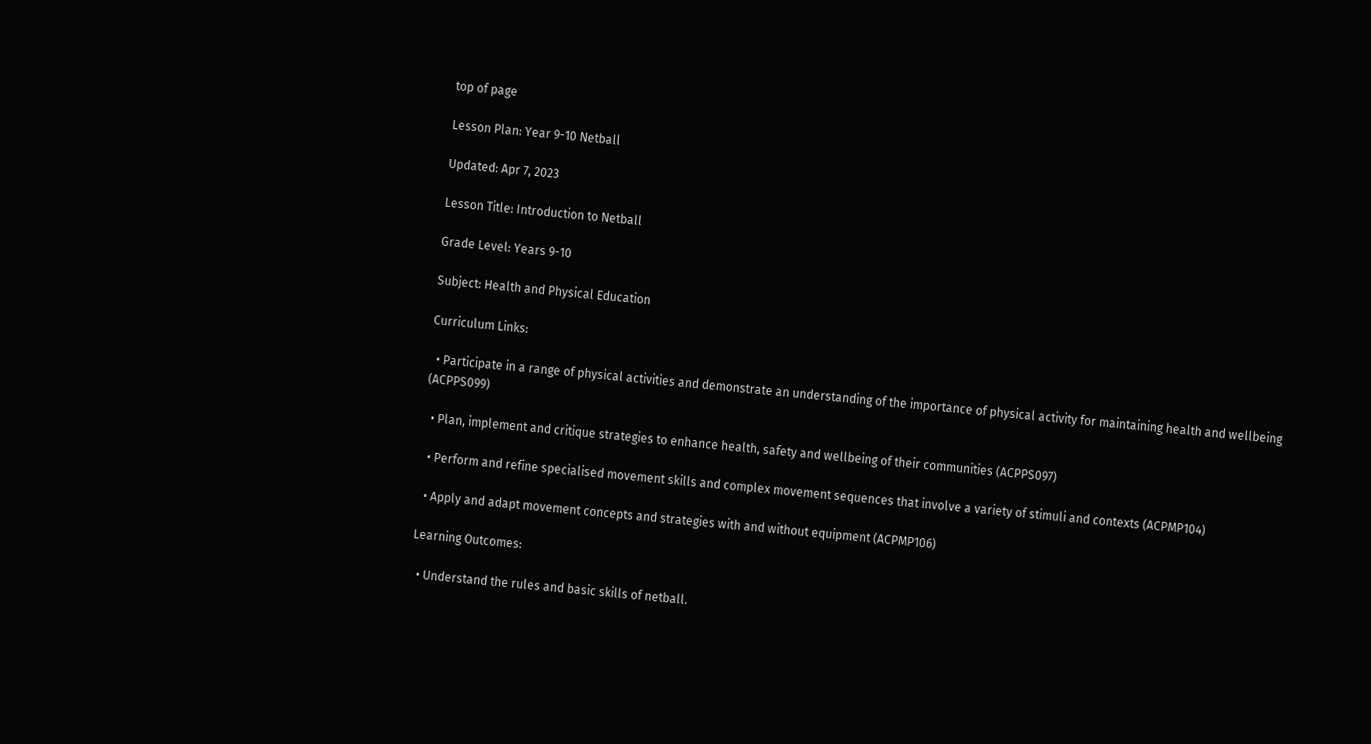top of page

Lesson Plan: Year 9-10 Netball

Updated: Apr 7, 2023

Lesson Title: Introduction to Netball

Grade Level: Years 9-10

Subject: Health and Physical Education

Curriculum Links:

  • Participate in a range of physical activities and demonstrate an understanding of the importance of physical activity for maintaining health and wellbeing (ACPPS099)

  • Plan, implement and critique strategies to enhance health, safety and wellbeing of their communities (ACPPS097)

  • Perform and refine specialised movement skills and complex movement sequences that involve a variety of stimuli and contexts (ACPMP104)

  • Apply and adapt movement concepts and strategies with and without equipment (ACPMP106)

Learning Outcomes:

  • Understand the rules and basic skills of netball.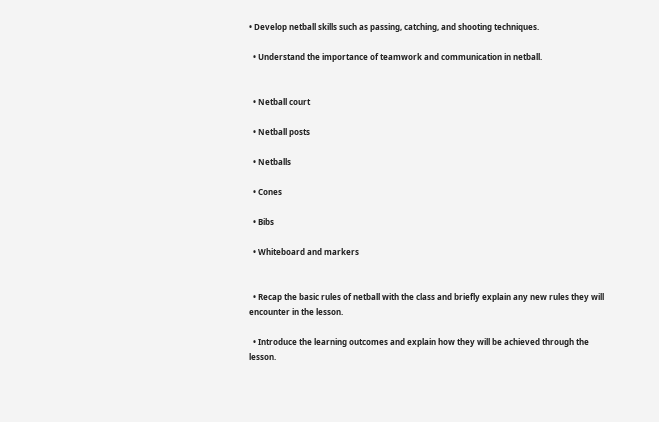• Develop netball skills such as passing, catching, and shooting techniques.

  • Understand the importance of teamwork and communication in netball.


  • Netball court

  • Netball posts

  • Netballs

  • Cones

  • Bibs

  • Whiteboard and markers


  • Recap the basic rules of netball with the class and briefly explain any new rules they will encounter in the lesson.

  • Introduce the learning outcomes and explain how they will be achieved through the lesson.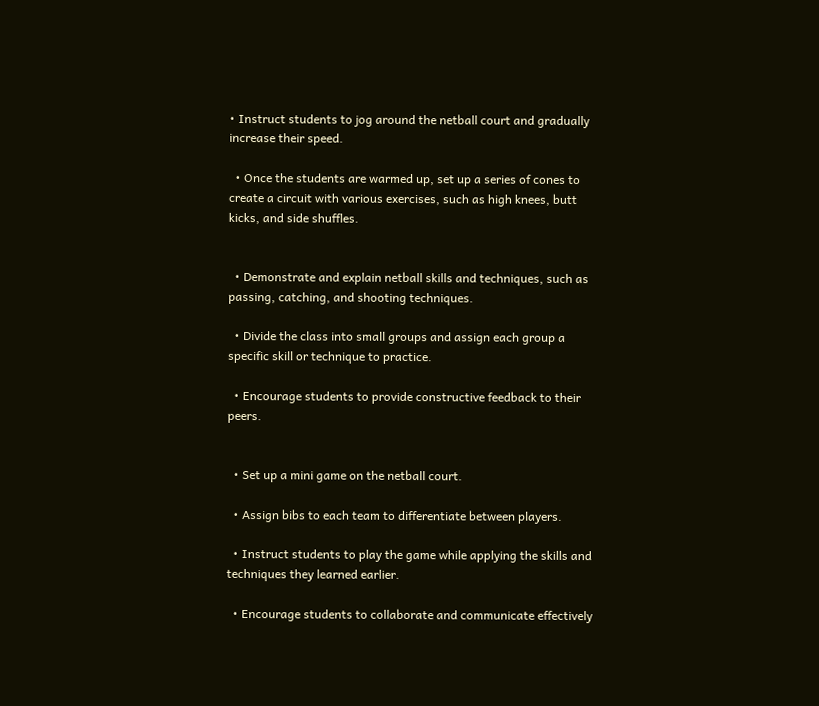• Instruct students to jog around the netball court and gradually increase their speed.

  • Once the students are warmed up, set up a series of cones to create a circuit with various exercises, such as high knees, butt kicks, and side shuffles.


  • Demonstrate and explain netball skills and techniques, such as passing, catching, and shooting techniques.

  • Divide the class into small groups and assign each group a specific skill or technique to practice.

  • Encourage students to provide constructive feedback to their peers.


  • Set up a mini game on the netball court.

  • Assign bibs to each team to differentiate between players.

  • Instruct students to play the game while applying the skills and techniques they learned earlier.

  • Encourage students to collaborate and communicate effectively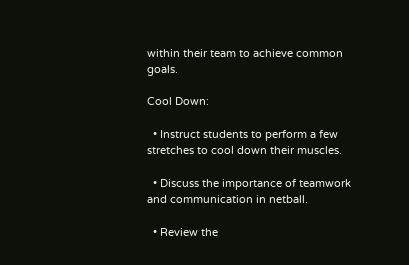within their team to achieve common goals.

Cool Down:

  • Instruct students to perform a few stretches to cool down their muscles.

  • Discuss the importance of teamwork and communication in netball.

  • Review the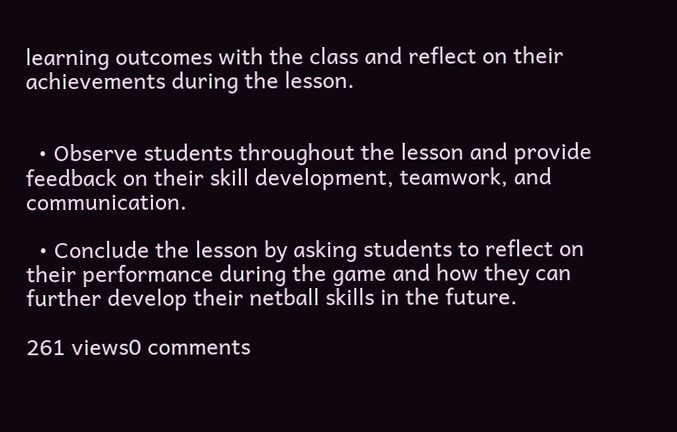learning outcomes with the class and reflect on their achievements during the lesson.


  • Observe students throughout the lesson and provide feedback on their skill development, teamwork, and communication.

  • Conclude the lesson by asking students to reflect on their performance during the game and how they can further develop their netball skills in the future.

261 views0 comments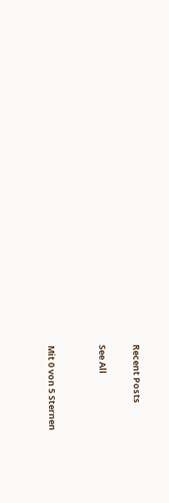Recent Posts

See All


Mit 0 von 5 Sternen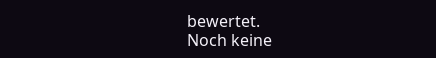bewertet.
Noch keine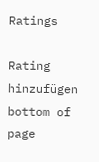Ratings

Rating hinzufügen
bottom of page